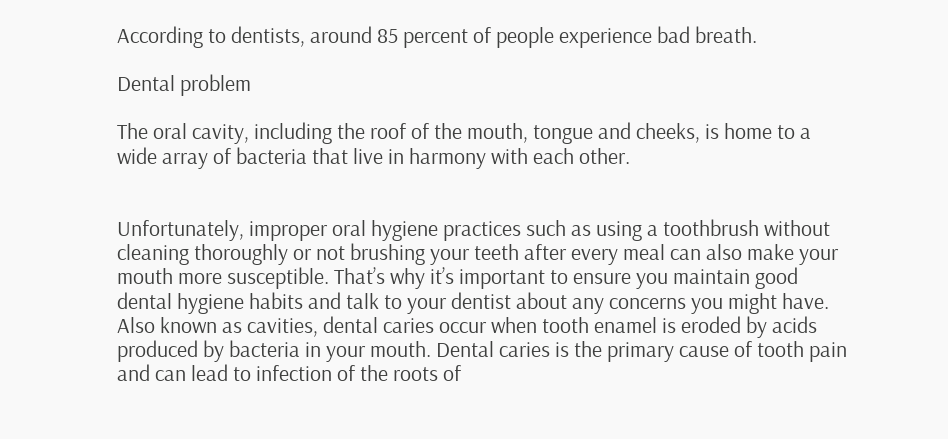According to dentists, around 85 percent of people experience bad breath.

Dental problem

The oral cavity, including the roof of the mouth, tongue and cheeks, is home to a wide array of bacteria that live in harmony with each other.


Unfortunately, improper oral hygiene practices such as using a toothbrush without cleaning thoroughly or not brushing your teeth after every meal can also make your mouth more susceptible. That’s why it’s important to ensure you maintain good dental hygiene habits and talk to your dentist about any concerns you might have. Also known as cavities, dental caries occur when tooth enamel is eroded by acids produced by bacteria in your mouth. Dental caries is the primary cause of tooth pain and can lead to infection of the roots of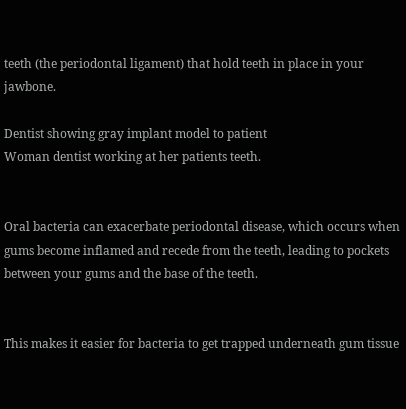teeth (the periodontal ligament) that hold teeth in place in your jawbone.

Dentist showing gray implant model to patient
Woman dentist working at her patients teeth.


Oral bacteria can exacerbate periodontal disease, which occurs when gums become inflamed and recede from the teeth, leading to pockets between your gums and the base of the teeth.


This makes it easier for bacteria to get trapped underneath gum tissue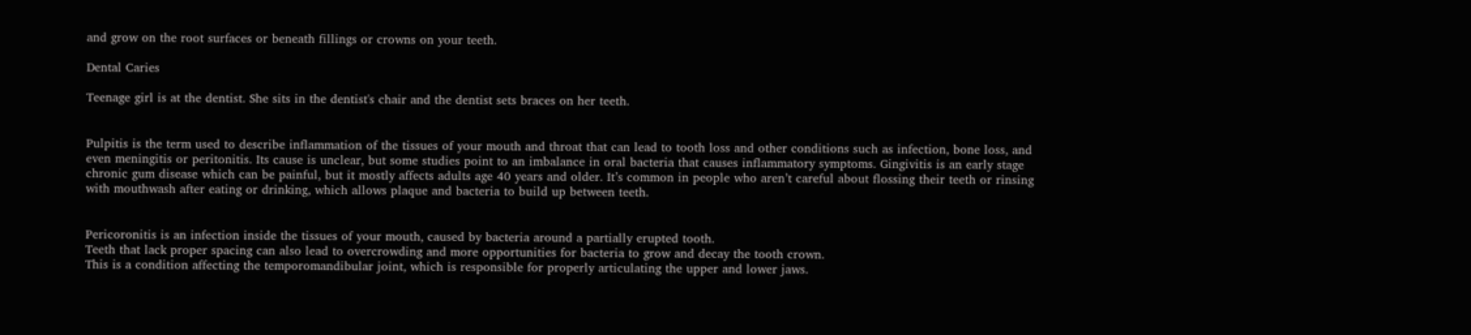and grow on the root surfaces or beneath fillings or crowns on your teeth.

Dental Caries

Teenage girl is at the dentist. She sits in the dentist's chair and the dentist sets braces on her teeth.


Pulpitis is the term used to describe inflammation of the tissues of your mouth and throat that can lead to tooth loss and other conditions such as infection, bone loss, and even meningitis or peritonitis. Its cause is unclear, but some studies point to an imbalance in oral bacteria that causes inflammatory symptoms. Gingivitis is an early stage chronic gum disease which can be painful, but it mostly affects adults age 40 years and older. It’s common in people who aren’t careful about flossing their teeth or rinsing with mouthwash after eating or drinking, which allows plaque and bacteria to build up between teeth.


Pericoronitis is an infection inside the tissues of your mouth, caused by bacteria around a partially erupted tooth.
Teeth that lack proper spacing can also lead to overcrowding and more opportunities for bacteria to grow and decay the tooth crown.
This is a condition affecting the temporomandibular joint, which is responsible for properly articulating the upper and lower jaws.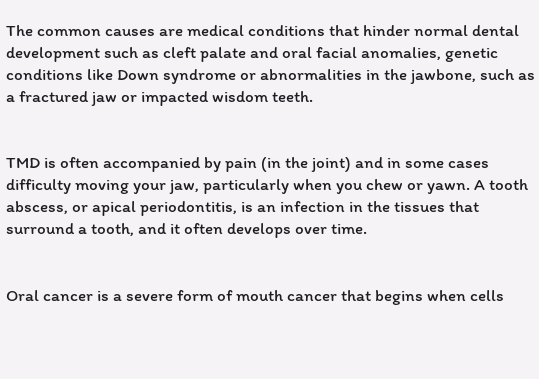The common causes are medical conditions that hinder normal dental development such as cleft palate and oral facial anomalies, genetic conditions like Down syndrome or abnormalities in the jawbone, such as a fractured jaw or impacted wisdom teeth.


TMD is often accompanied by pain (in the joint) and in some cases difficulty moving your jaw, particularly when you chew or yawn. A tooth abscess, or apical periodontitis, is an infection in the tissues that surround a tooth, and it often develops over time.


Oral cancer is a severe form of mouth cancer that begins when cells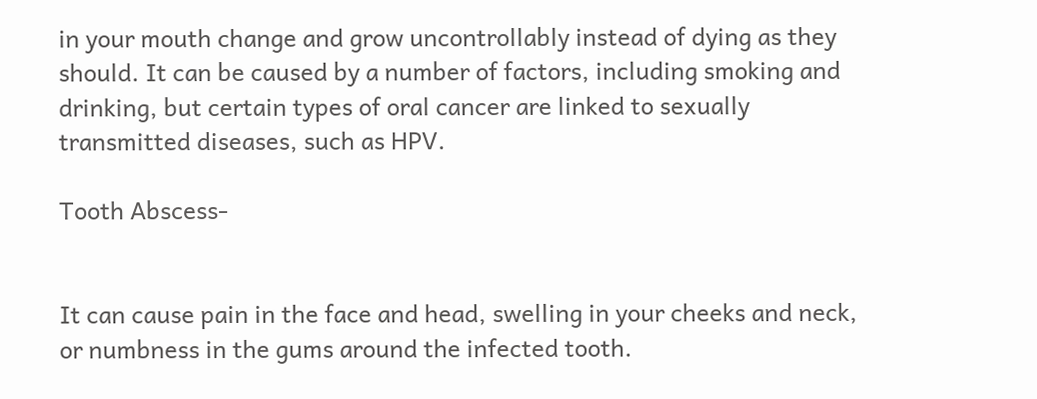in your mouth change and grow uncontrollably instead of dying as they should. It can be caused by a number of factors, including smoking and drinking, but certain types of oral cancer are linked to sexually transmitted diseases, such as HPV.

Tooth Abscess-


It can cause pain in the face and head, swelling in your cheeks and neck, or numbness in the gums around the infected tooth.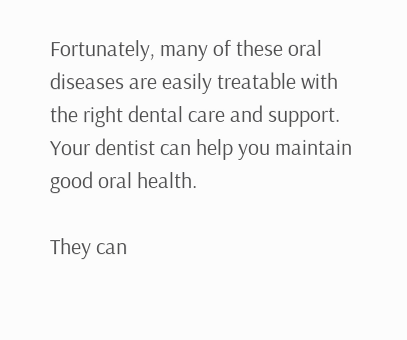Fortunately, many of these oral diseases are easily treatable with the right dental care and support. Your dentist can help you maintain good oral health.

They can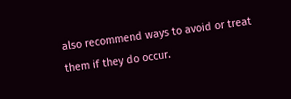also recommend ways to avoid or treat them if they do occur.